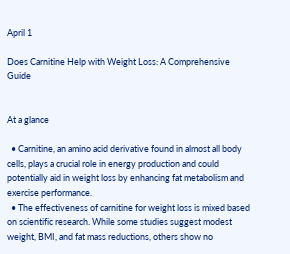April 1

Does Carnitine Help with Weight Loss: A Comprehensive Guide


At a glance

  • Carnitine, an amino acid derivative found in almost all body cells, plays a crucial role in energy production and could potentially aid in weight loss by enhancing fat metabolism and exercise performance.
  • The effectiveness of carnitine for weight loss is mixed based on scientific research. While some studies suggest modest weight, BMI, and fat mass reductions, others show no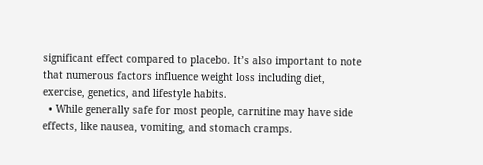significant effect compared to placebo. It’s also important to note that numerous factors influence weight loss including diet, exercise, genetics, and lifestyle habits.
  • While generally safe for most people, carnitine may have side effects, like nausea, vomiting, and stomach cramps.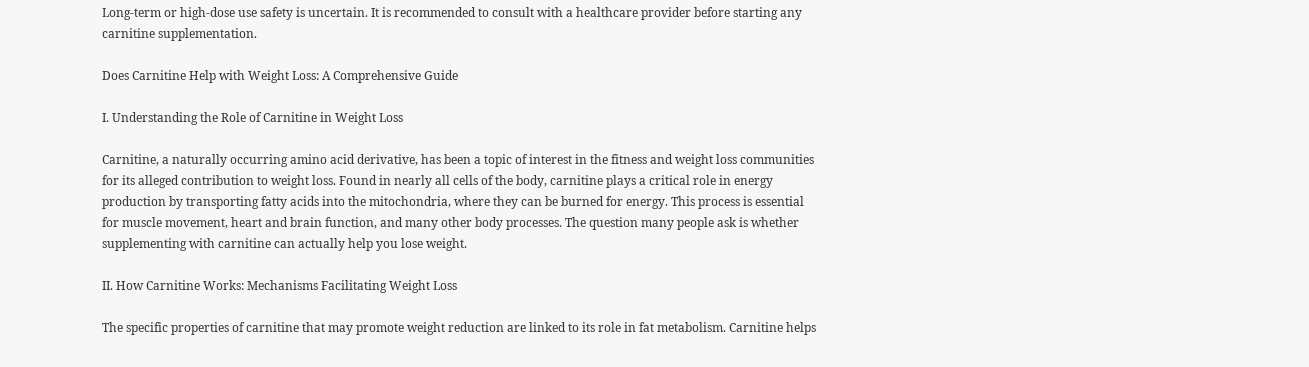Long-term or high-dose use safety is uncertain. It is recommended to consult with a healthcare provider before starting any carnitine supplementation.

Does Carnitine Help with Weight Loss: A Comprehensive Guide

I. Understanding the Role of Carnitine in Weight Loss

Carnitine, a naturally occurring amino acid derivative, has been a topic of interest in the fitness and weight loss communities for its alleged contribution to weight loss. Found in nearly all cells of the body, carnitine plays a critical role in energy production by transporting fatty acids into the mitochondria, where they can be burned for energy. This process is essential for muscle movement, heart and brain function, and many other body processes. The question many people ask is whether supplementing with carnitine can actually help you lose weight.

II. How Carnitine Works: Mechanisms Facilitating Weight Loss

The specific properties of carnitine that may promote weight reduction are linked to its role in fat metabolism. Carnitine helps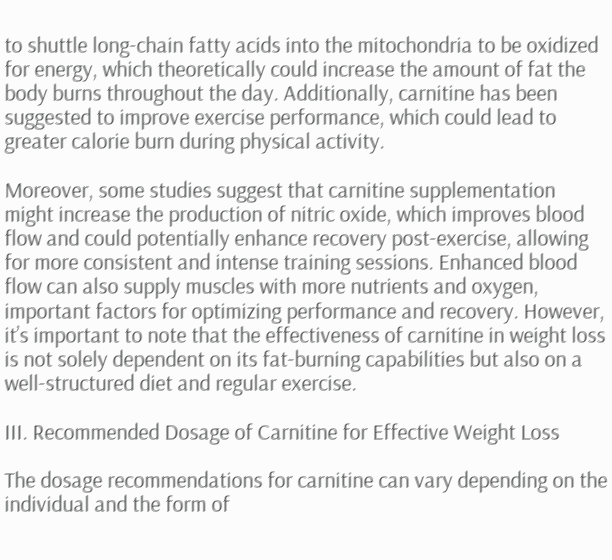to shuttle long-chain fatty acids into the mitochondria to be oxidized for energy, which theoretically could increase the amount of fat the body burns throughout the day. Additionally, carnitine has been suggested to improve exercise performance, which could lead to greater calorie burn during physical activity.

Moreover, some studies suggest that carnitine supplementation might increase the production of nitric oxide, which improves blood flow and could potentially enhance recovery post-exercise, allowing for more consistent and intense training sessions. Enhanced blood flow can also supply muscles with more nutrients and oxygen, important factors for optimizing performance and recovery. However, it’s important to note that the effectiveness of carnitine in weight loss is not solely dependent on its fat-burning capabilities but also on a well-structured diet and regular exercise.

III. Recommended Dosage of Carnitine for Effective Weight Loss

The dosage recommendations for carnitine can vary depending on the individual and the form of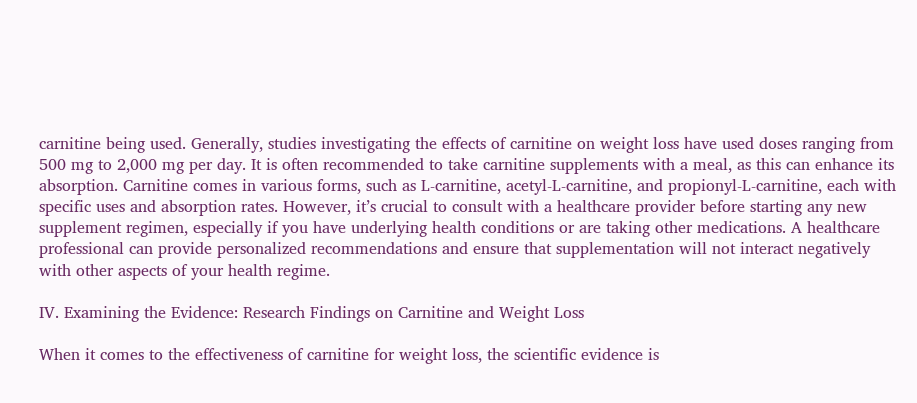carnitine being used. Generally, studies investigating the effects of carnitine on weight loss have used doses ranging from 500 mg to 2,000 mg per day. It is often recommended to take carnitine supplements with a meal, as this can enhance its absorption. Carnitine comes in various forms, such as L-carnitine, acetyl-L-carnitine, and propionyl-L-carnitine, each with specific uses and absorption rates. However, it’s crucial to consult with a healthcare provider before starting any new supplement regimen, especially if you have underlying health conditions or are taking other medications. A healthcare professional can provide personalized recommendations and ensure that supplementation will not interact negatively with other aspects of your health regime.

IV. Examining the Evidence: Research Findings on Carnitine and Weight Loss

When it comes to the effectiveness of carnitine for weight loss, the scientific evidence is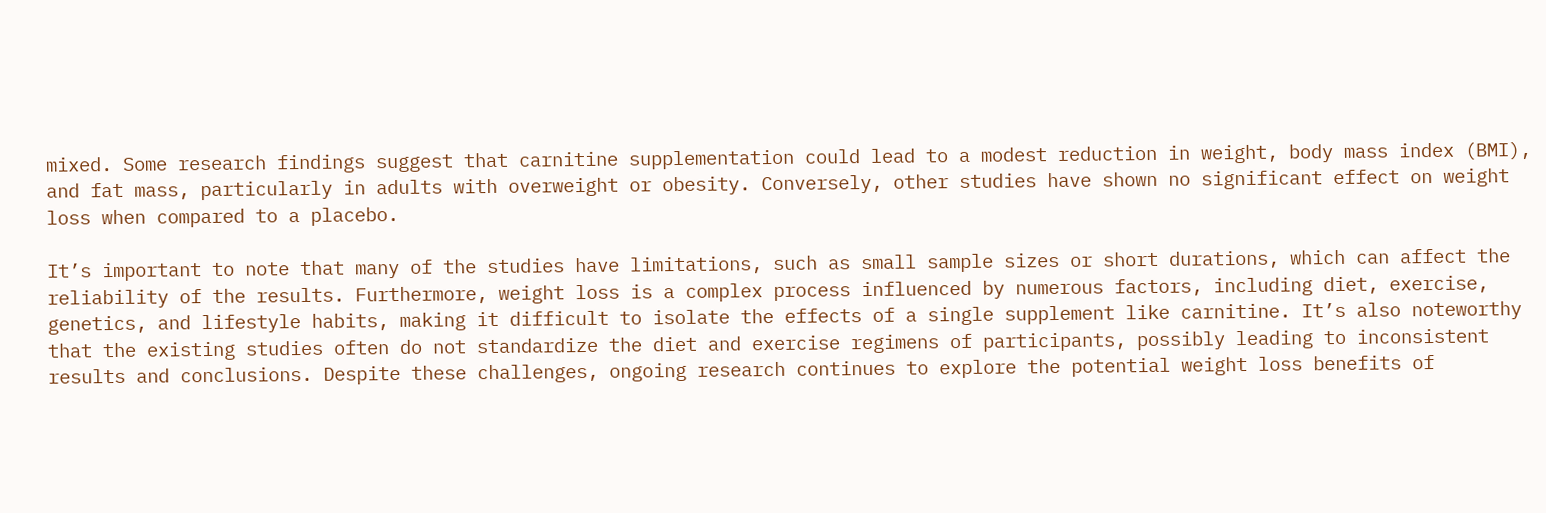mixed. Some research findings suggest that carnitine supplementation could lead to a modest reduction in weight, body mass index (BMI), and fat mass, particularly in adults with overweight or obesity. Conversely, other studies have shown no significant effect on weight loss when compared to a placebo.

It’s important to note that many of the studies have limitations, such as small sample sizes or short durations, which can affect the reliability of the results. Furthermore, weight loss is a complex process influenced by numerous factors, including diet, exercise, genetics, and lifestyle habits, making it difficult to isolate the effects of a single supplement like carnitine. It’s also noteworthy that the existing studies often do not standardize the diet and exercise regimens of participants, possibly leading to inconsistent results and conclusions. Despite these challenges, ongoing research continues to explore the potential weight loss benefits of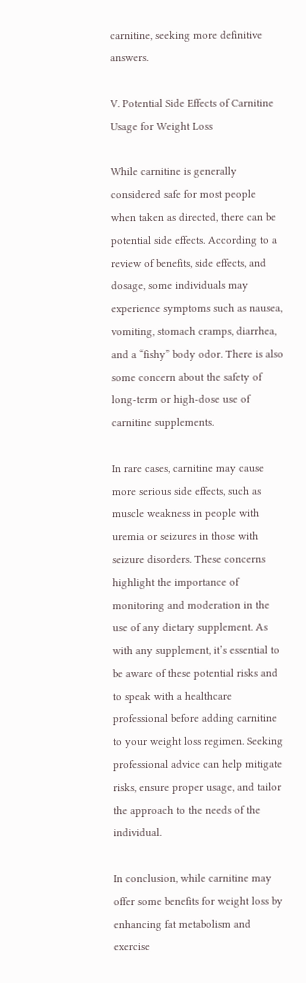carnitine, seeking more definitive answers.

V. Potential Side Effects of Carnitine Usage for Weight Loss

While carnitine is generally considered safe for most people when taken as directed, there can be potential side effects. According to a review of benefits, side effects, and dosage, some individuals may experience symptoms such as nausea, vomiting, stomach cramps, diarrhea, and a “fishy” body odor. There is also some concern about the safety of long-term or high-dose use of carnitine supplements.

In rare cases, carnitine may cause more serious side effects, such as muscle weakness in people with uremia or seizures in those with seizure disorders. These concerns highlight the importance of monitoring and moderation in the use of any dietary supplement. As with any supplement, it’s essential to be aware of these potential risks and to speak with a healthcare professional before adding carnitine to your weight loss regimen. Seeking professional advice can help mitigate risks, ensure proper usage, and tailor the approach to the needs of the individual.

In conclusion, while carnitine may offer some benefits for weight loss by enhancing fat metabolism and exercise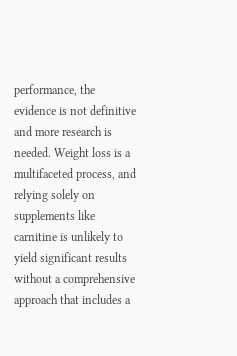performance, the evidence is not definitive and more research is needed. Weight loss is a multifaceted process, and relying solely on supplements like carnitine is unlikely to yield significant results without a comprehensive approach that includes a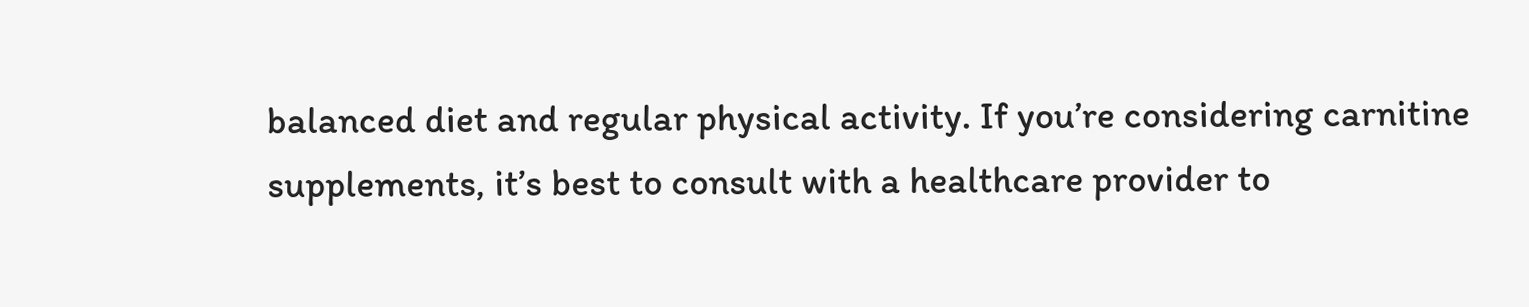balanced diet and regular physical activity. If you’re considering carnitine supplements, it’s best to consult with a healthcare provider to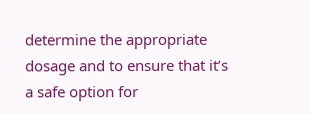determine the appropriate dosage and to ensure that it’s a safe option for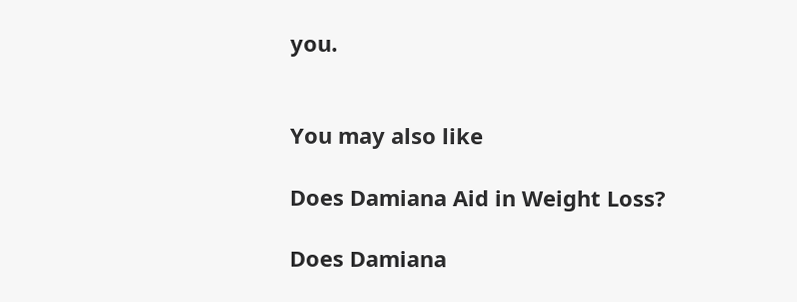you.


You may also like

Does Damiana Aid in Weight Loss?

Does Damiana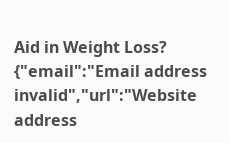Aid in Weight Loss?
{"email":"Email address invalid","url":"Website address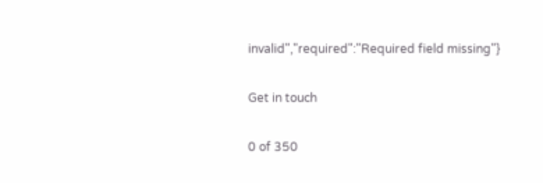invalid","required":"Required field missing"}

Get in touch

0 of 350